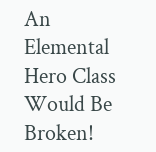An Elemental Hero Class Would Be Broken!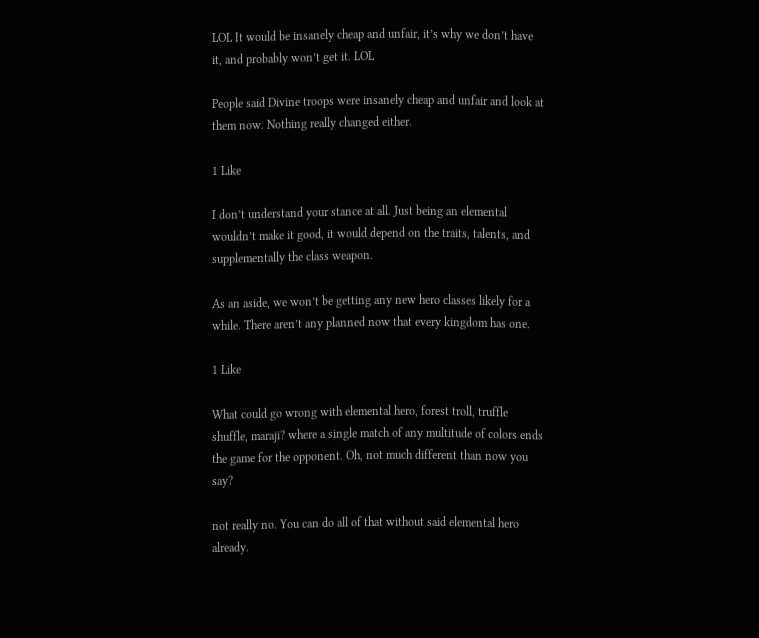LOL It would be insanely cheap and unfair, it’s why we don’t have it, and probably won’t get it. LOL

People said Divine troops were insanely cheap and unfair and look at them now. Nothing really changed either.

1 Like

I don’t understand your stance at all. Just being an elemental wouldn’t make it good, it would depend on the traits, talents, and supplementally the class weapon.

As an aside, we won’t be getting any new hero classes likely for a while. There aren’t any planned now that every kingdom has one.

1 Like

What could go wrong with elemental hero, forest troll, truffle shuffle, maraji? where a single match of any multitude of colors ends the game for the opponent. Oh, not much different than now you say?

not really no. You can do all of that without said elemental hero already.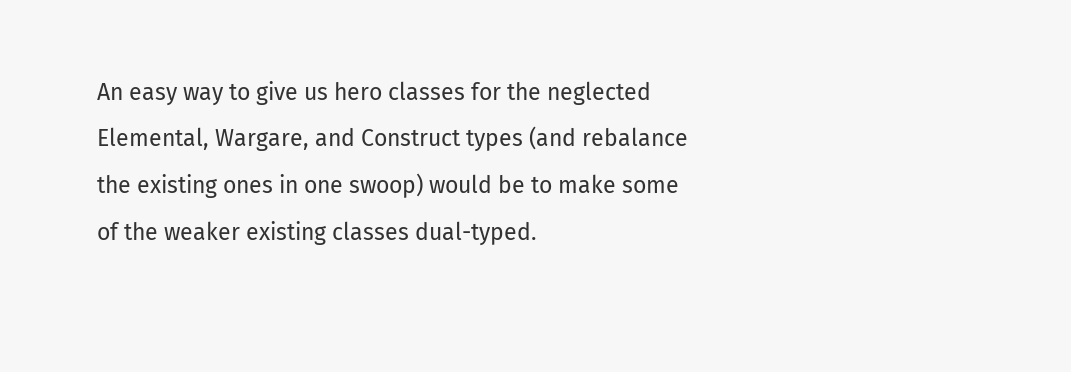An easy way to give us hero classes for the neglected Elemental, Wargare, and Construct types (and rebalance the existing ones in one swoop) would be to make some of the weaker existing classes dual-typed.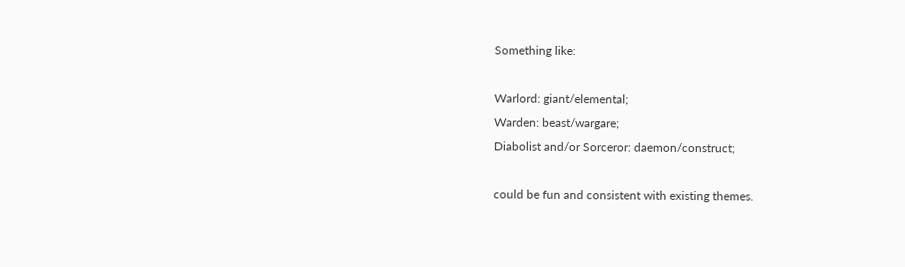Something like:

Warlord: giant/elemental;
Warden: beast/wargare;
Diabolist and/or Sorceror: daemon/construct;

could be fun and consistent with existing themes.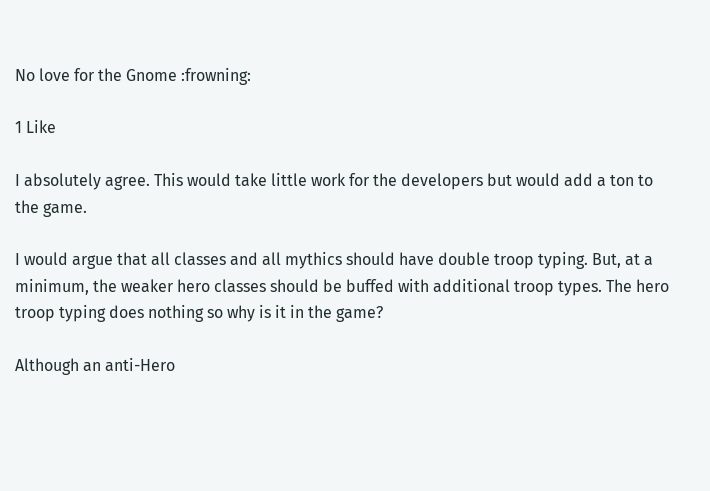No love for the Gnome :frowning:

1 Like

I absolutely agree. This would take little work for the developers but would add a ton to the game.

I would argue that all classes and all mythics should have double troop typing. But, at a minimum, the weaker hero classes should be buffed with additional troop types. The hero troop typing does nothing so why is it in the game?

Although an anti-Hero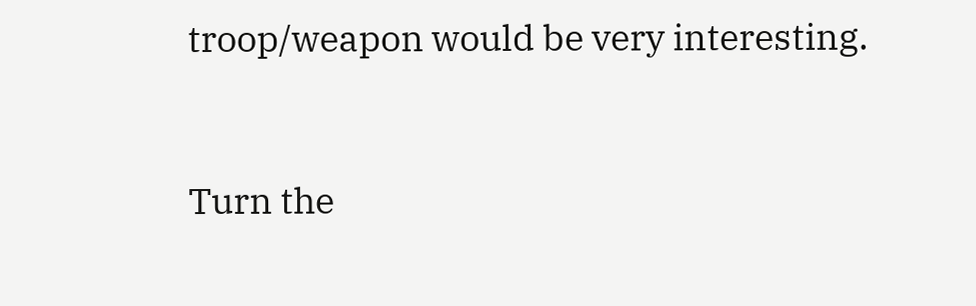troop/weapon would be very interesting.


Turn the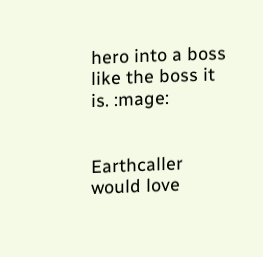hero into a boss like the boss it is. :mage:


Earthcaller would love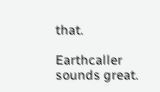that.

Earthcaller sounds great.